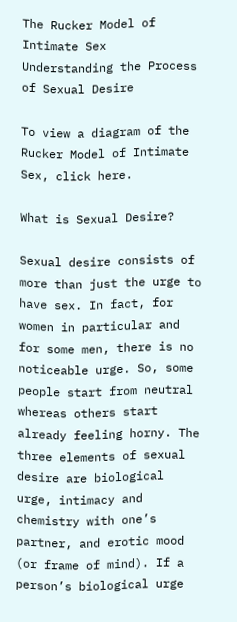The Rucker Model of Intimate Sex
Understanding the Process of Sexual Desire

To view a diagram of the Rucker Model of Intimate Sex, click here.

What is Sexual Desire?

Sexual desire consists of more than just the urge to have sex. In fact, for women in particular and for some men, there is no noticeable urge. So, some people start from neutral whereas others start already feeling horny. The three elements of sexual desire are biological urge, intimacy and chemistry with one’s partner, and erotic mood (or frame of mind). If a person’s biological urge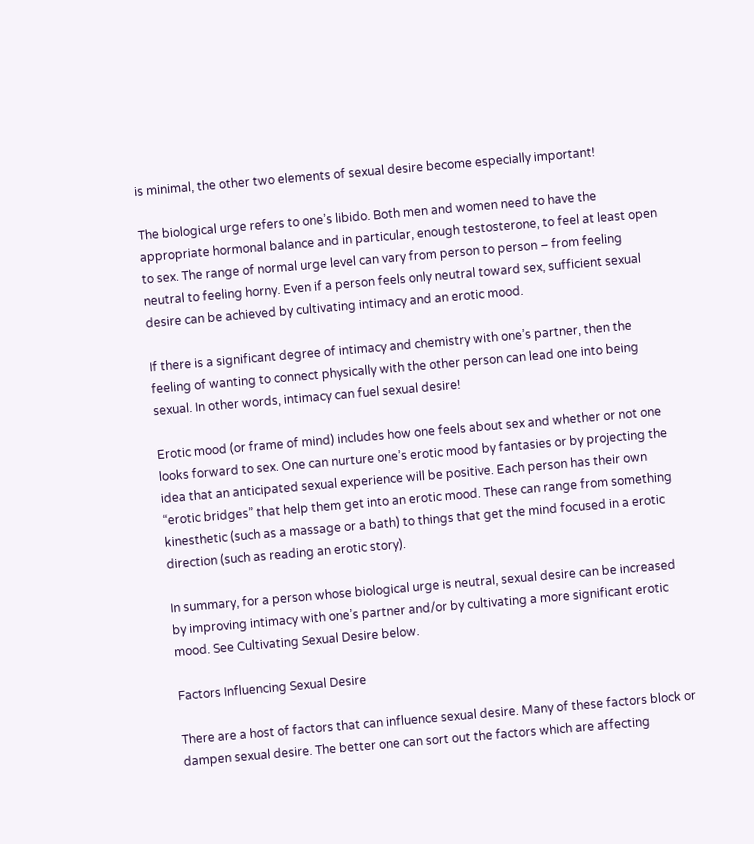is minimal, the other two elements of sexual desire become especially important!

The biological urge refers to one’s libido. Both men and women need to have the appropriate hormonal balance and in particular, enough testosterone, to feel at least open to sex. The range of normal urge level can vary from person to person – from feeling neutral to feeling horny. Even if a person feels only neutral toward sex, sufficient sexual desire can be achieved by cultivating intimacy and an erotic mood.

If there is a significant degree of intimacy and chemistry with one’s partner, then the feeling of wanting to connect physically with the other person can lead one into being sexual. In other words, intimacy can fuel sexual desire!

Erotic mood (or frame of mind) includes how one feels about sex and whether or not one looks forward to sex. One can nurture one’s erotic mood by fantasies or by projecting the idea that an anticipated sexual experience will be positive. Each person has their own “erotic bridges” that help them get into an erotic mood. These can range from something kinesthetic (such as a massage or a bath) to things that get the mind focused in a erotic direction (such as reading an erotic story).

In summary, for a person whose biological urge is neutral, sexual desire can be increased by improving intimacy with one’s partner and/or by cultivating a more significant erotic mood. See Cultivating Sexual Desire below.

Factors Influencing Sexual Desire

There are a host of factors that can influence sexual desire. Many of these factors block or dampen sexual desire. The better one can sort out the factors which are affecting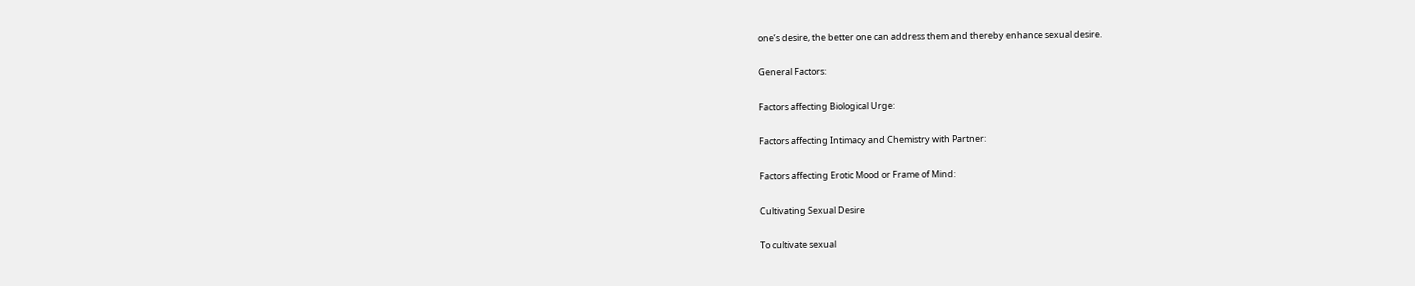one’s desire, the better one can address them and thereby enhance sexual desire.

General Factors:

Factors affecting Biological Urge:

Factors affecting Intimacy and Chemistry with Partner:

Factors affecting Erotic Mood or Frame of Mind:

Cultivating Sexual Desire

To cultivate sexual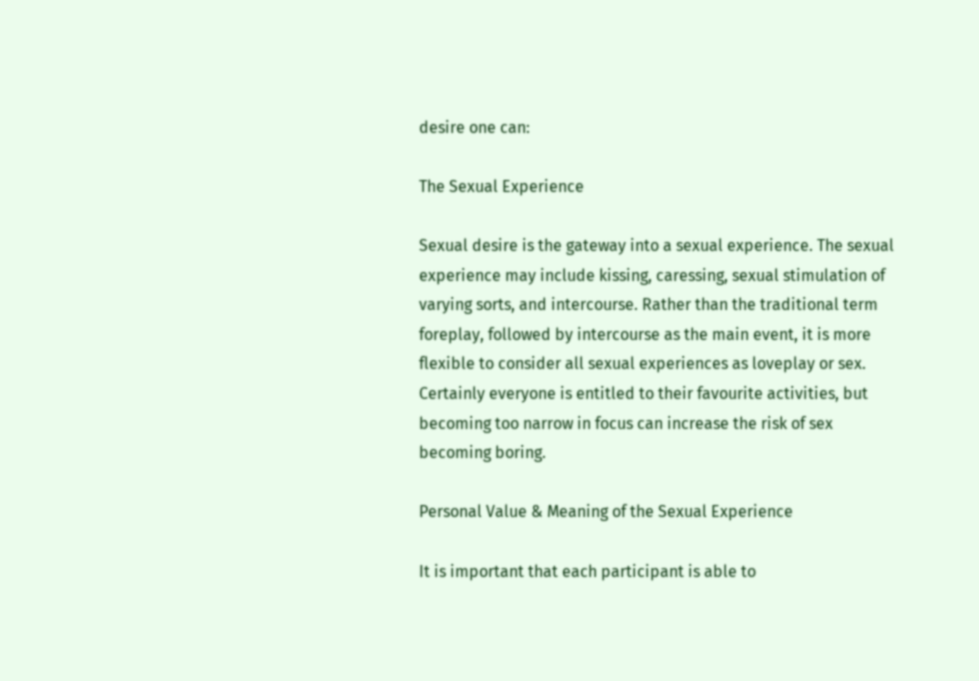desire one can:

The Sexual Experience

Sexual desire is the gateway into a sexual experience. The sexual experience may include kissing, caressing, sexual stimulation of varying sorts, and intercourse. Rather than the traditional term foreplay, followed by intercourse as the main event, it is more flexible to consider all sexual experiences as loveplay or sex. Certainly everyone is entitled to their favourite activities, but becoming too narrow in focus can increase the risk of sex becoming boring.

Personal Value & Meaning of the Sexual Experience

It is important that each participant is able to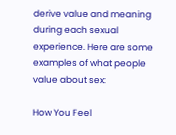derive value and meaning during each sexual experience. Here are some examples of what people value about sex:

How You Feel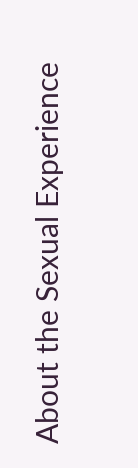About the Sexual Experience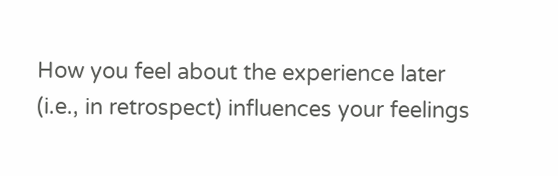How you feel about the experience later (i.e., in retrospect) influences your feelings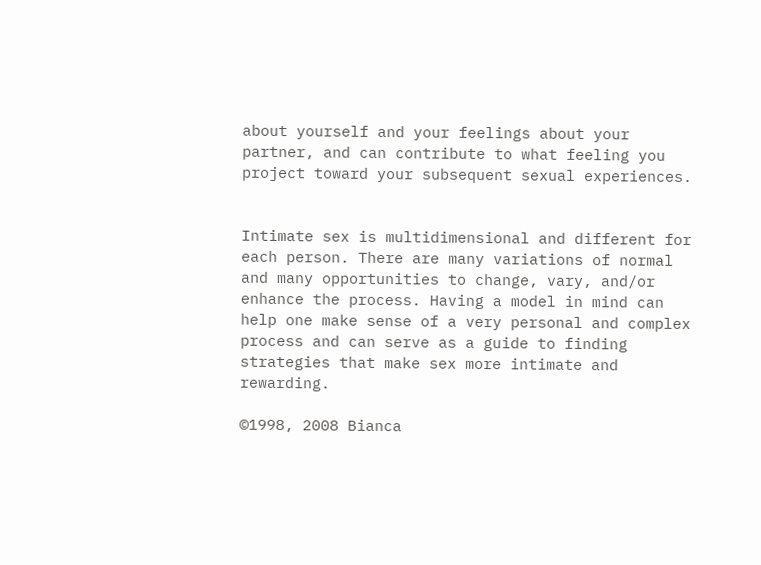about yourself and your feelings about your partner, and can contribute to what feeling you project toward your subsequent sexual experiences.


Intimate sex is multidimensional and different for each person. There are many variations of normal and many opportunities to change, vary, and/or enhance the process. Having a model in mind can help one make sense of a very personal and complex process and can serve as a guide to finding strategies that make sex more intimate and rewarding.

©1998, 2008 Bianca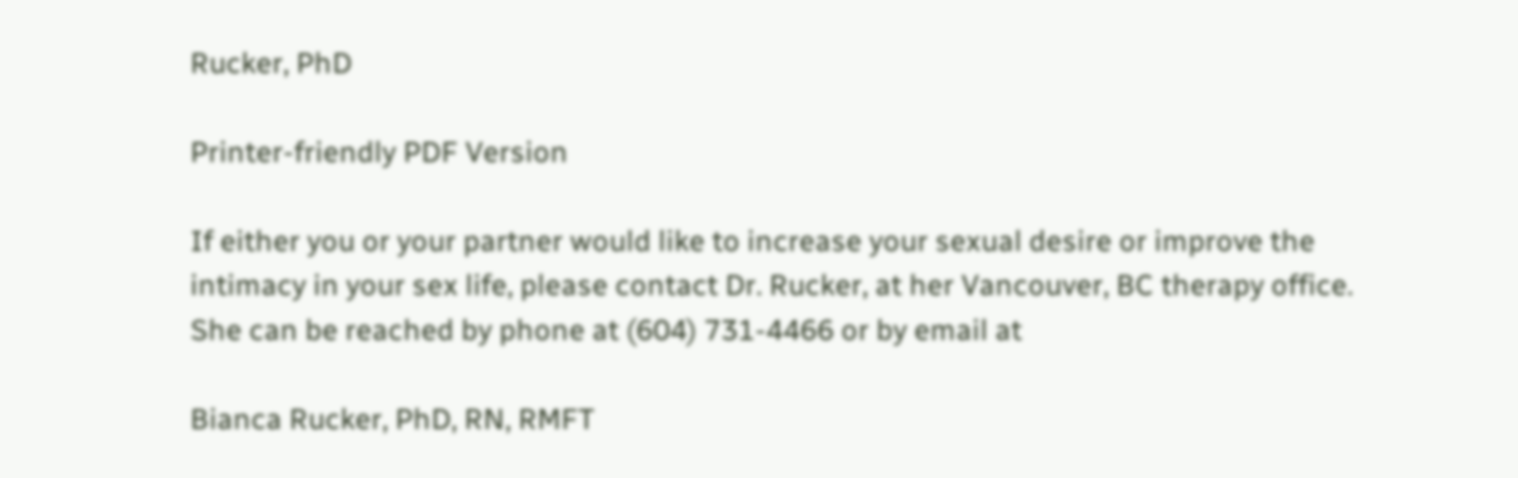Rucker, PhD

Printer-friendly PDF Version

If either you or your partner would like to increase your sexual desire or improve the intimacy in your sex life, please contact Dr. Rucker, at her Vancouver, BC therapy office. She can be reached by phone at (604) 731-4466 or by email at

Bianca Rucker, PhD, RN, RMFT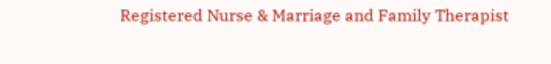Registered Nurse & Marriage and Family Therapist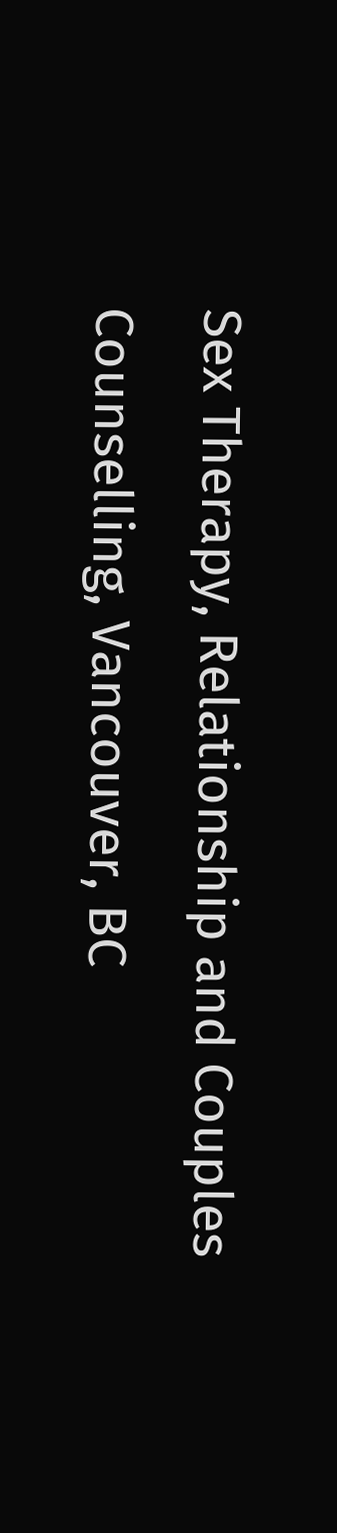Sex Therapy, Relationship and Couples Counselling, Vancouver, BC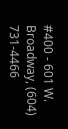#400 - 601 W. Broadway, (604) 731-4466